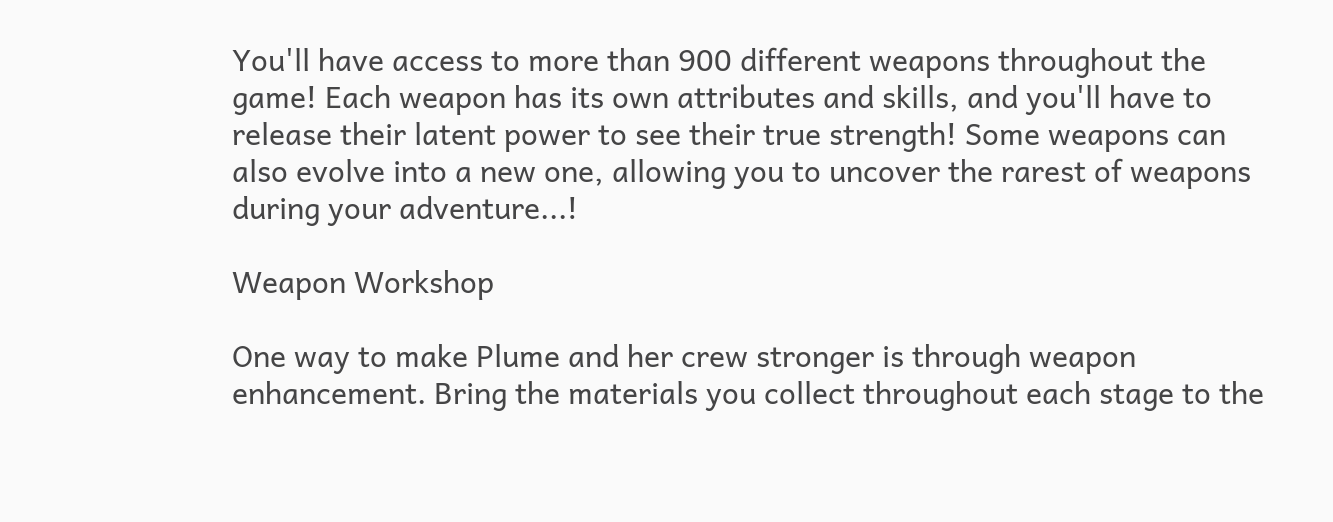You'll have access to more than 900 different weapons throughout the game! Each weapon has its own attributes and skills, and you'll have to release their latent power to see their true strength! Some weapons can also evolve into a new one, allowing you to uncover the rarest of weapons during your adventure...!

Weapon Workshop

One way to make Plume and her crew stronger is through weapon enhancement. Bring the materials you collect throughout each stage to the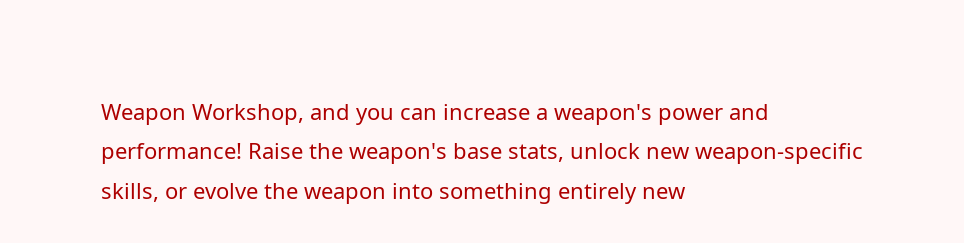Weapon Workshop, and you can increase a weapon's power and performance! Raise the weapon's base stats, unlock new weapon-specific skills, or evolve the weapon into something entirely new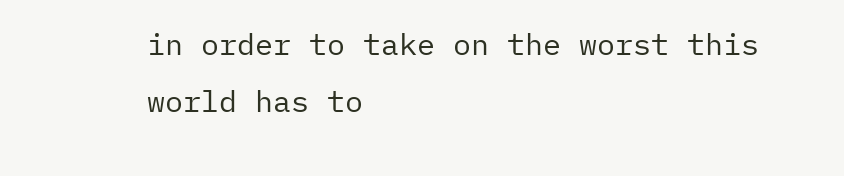in order to take on the worst this world has to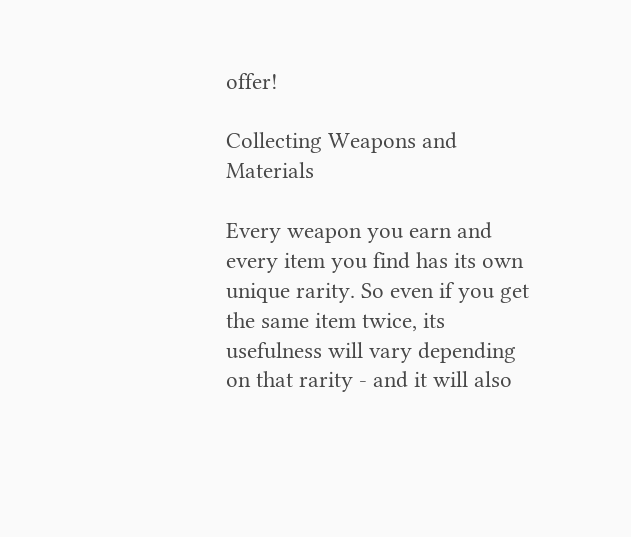offer!

Collecting Weapons and Materials

Every weapon you earn and every item you find has its own unique rarity. So even if you get the same item twice, its usefulness will vary depending on that rarity - and it will also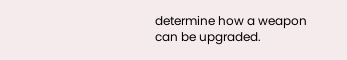determine how a weapon can be upgraded.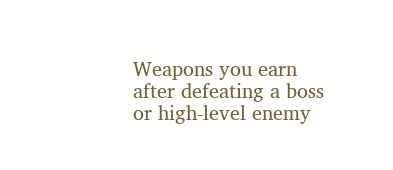Weapons you earn after defeating a boss or high-level enemy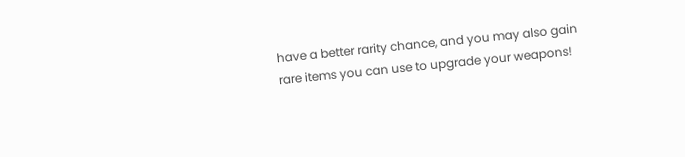have a better rarity chance, and you may also gain rare items you can use to upgrade your weapons!